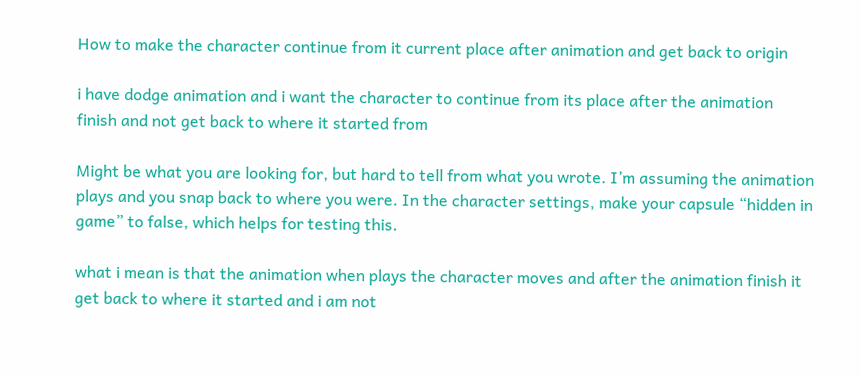How to make the character continue from it current place after animation and get back to origin

i have dodge animation and i want the character to continue from its place after the animation finish and not get back to where it started from

Might be what you are looking for, but hard to tell from what you wrote. I’m assuming the animation plays and you snap back to where you were. In the character settings, make your capsule “hidden in game” to false, which helps for testing this.

what i mean is that the animation when plays the character moves and after the animation finish it get back to where it started and i am not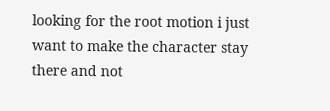looking for the root motion i just want to make the character stay there and not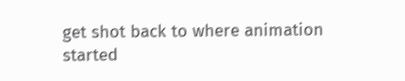get shot back to where animation started